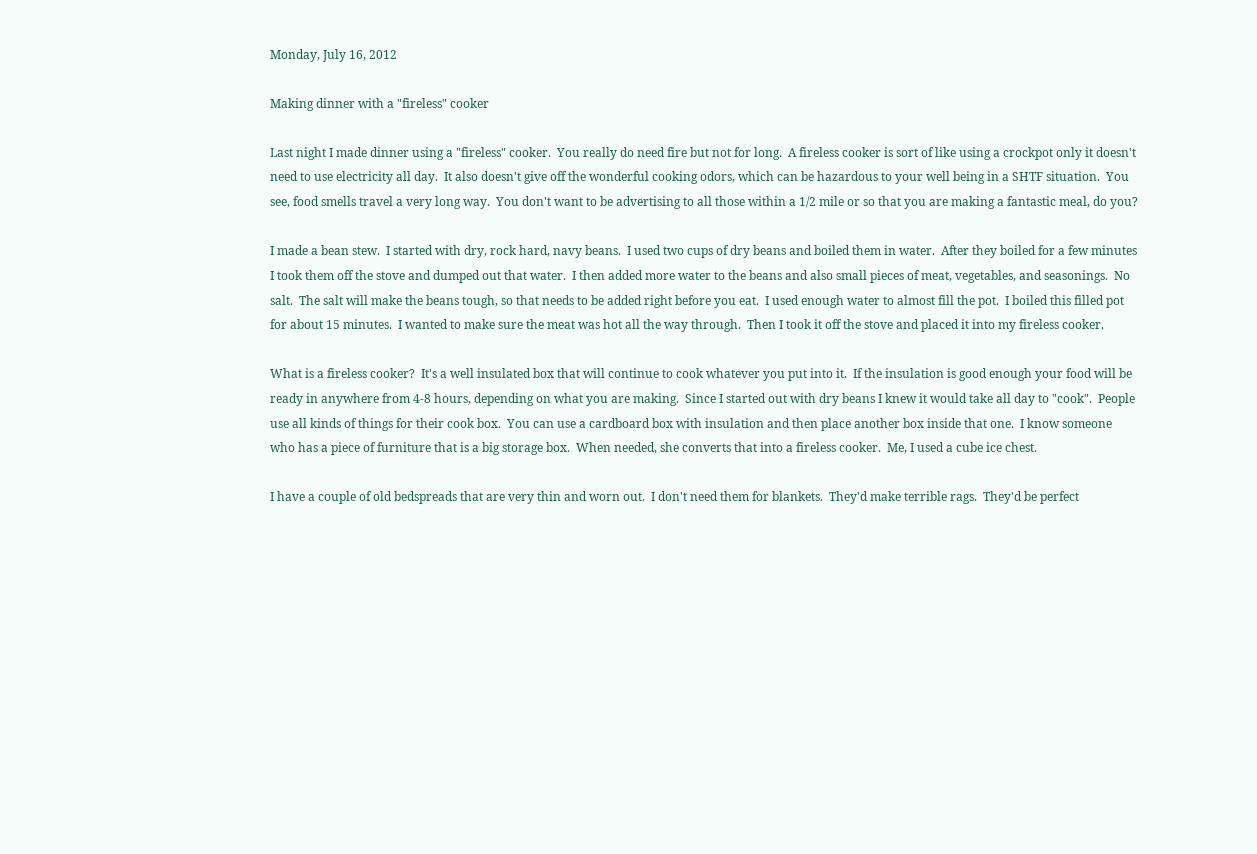Monday, July 16, 2012

Making dinner with a "fireless" cooker

Last night I made dinner using a "fireless" cooker.  You really do need fire but not for long.  A fireless cooker is sort of like using a crockpot only it doesn't need to use electricity all day.  It also doesn't give off the wonderful cooking odors, which can be hazardous to your well being in a SHTF situation.  You see, food smells travel a very long way.  You don't want to be advertising to all those within a 1/2 mile or so that you are making a fantastic meal, do you?

I made a bean stew.  I started with dry, rock hard, navy beans.  I used two cups of dry beans and boiled them in water.  After they boiled for a few minutes I took them off the stove and dumped out that water.  I then added more water to the beans and also small pieces of meat, vegetables, and seasonings.  No salt.  The salt will make the beans tough, so that needs to be added right before you eat.  I used enough water to almost fill the pot.  I boiled this filled pot for about 15 minutes.  I wanted to make sure the meat was hot all the way through.  Then I took it off the stove and placed it into my fireless cooker.

What is a fireless cooker?  It's a well insulated box that will continue to cook whatever you put into it.  If the insulation is good enough your food will be ready in anywhere from 4-8 hours, depending on what you are making.  Since I started out with dry beans I knew it would take all day to "cook".  People use all kinds of things for their cook box.  You can use a cardboard box with insulation and then place another box inside that one.  I know someone who has a piece of furniture that is a big storage box.  When needed, she converts that into a fireless cooker.  Me, I used a cube ice chest.

I have a couple of old bedspreads that are very thin and worn out.  I don't need them for blankets.  They'd make terrible rags.  They'd be perfect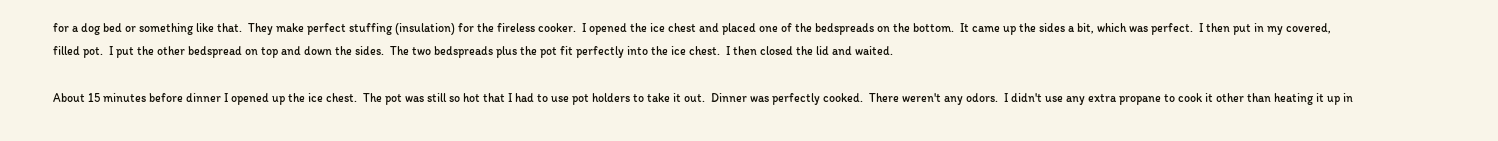for a dog bed or something like that.  They make perfect stuffing (insulation) for the fireless cooker.  I opened the ice chest and placed one of the bedspreads on the bottom.  It came up the sides a bit, which was perfect.  I then put in my covered, filled pot.  I put the other bedspread on top and down the sides.  The two bedspreads plus the pot fit perfectly into the ice chest.  I then closed the lid and waited.

About 15 minutes before dinner I opened up the ice chest.  The pot was still so hot that I had to use pot holders to take it out.  Dinner was perfectly cooked.  There weren't any odors.  I didn't use any extra propane to cook it other than heating it up in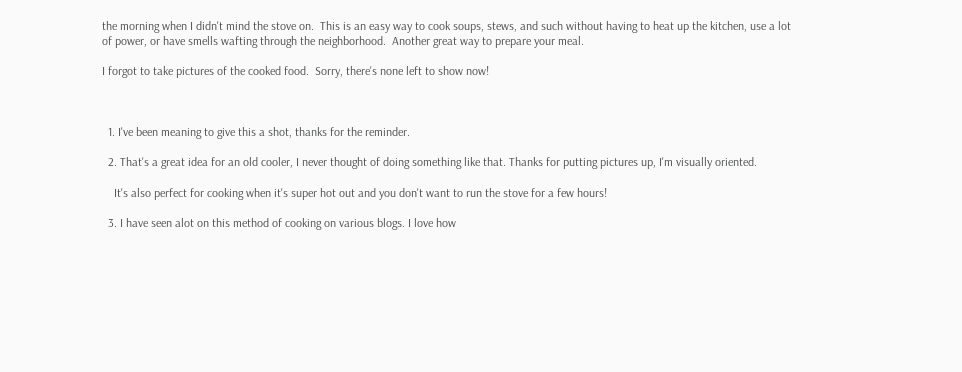the morning when I didn't mind the stove on.  This is an easy way to cook soups, stews, and such without having to heat up the kitchen, use a lot of power, or have smells wafting through the neighborhood.  Another great way to prepare your meal.

I forgot to take pictures of the cooked food.  Sorry, there's none left to show now!



  1. I've been meaning to give this a shot, thanks for the reminder.

  2. That's a great idea for an old cooler, I never thought of doing something like that. Thanks for putting pictures up, I'm visually oriented.

    It's also perfect for cooking when it's super hot out and you don't want to run the stove for a few hours!

  3. I have seen alot on this method of cooking on various blogs. I love how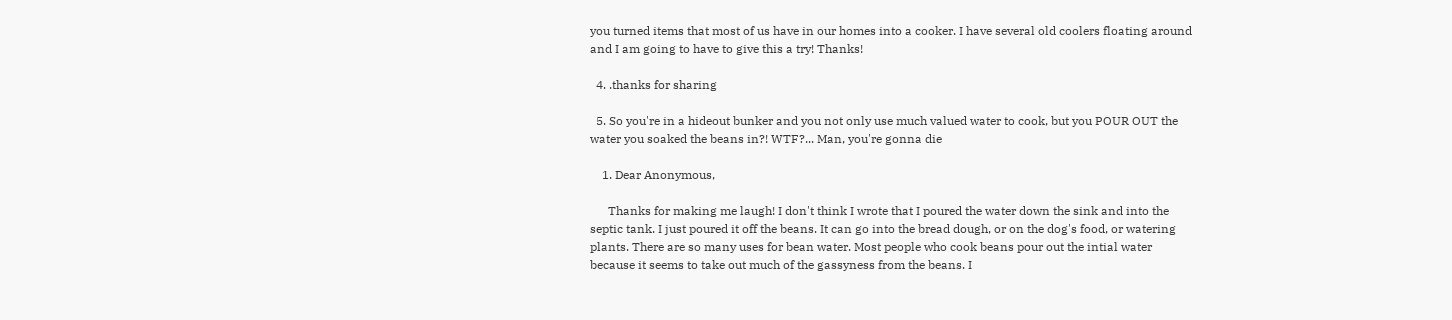you turned items that most of us have in our homes into a cooker. I have several old coolers floating around and I am going to have to give this a try! Thanks!

  4. .thanks for sharing

  5. So you're in a hideout bunker and you not only use much valued water to cook, but you POUR OUT the water you soaked the beans in?! WTF?... Man, you're gonna die

    1. Dear Anonymous,

      Thanks for making me laugh! I don't think I wrote that I poured the water down the sink and into the septic tank. I just poured it off the beans. It can go into the bread dough, or on the dog's food, or watering plants. There are so many uses for bean water. Most people who cook beans pour out the intial water because it seems to take out much of the gassyness from the beans. I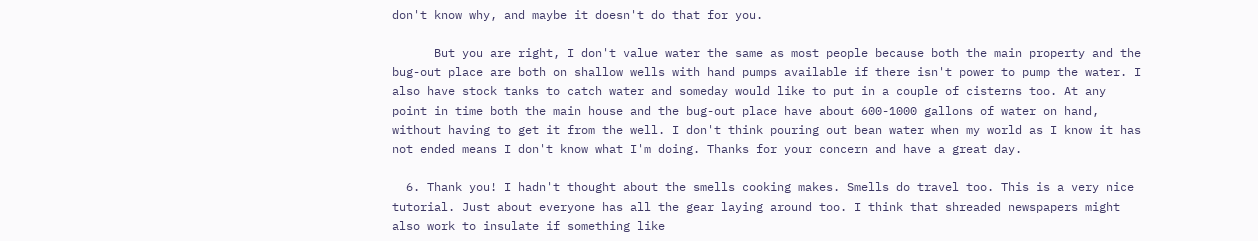don't know why, and maybe it doesn't do that for you.

      But you are right, I don't value water the same as most people because both the main property and the bug-out place are both on shallow wells with hand pumps available if there isn't power to pump the water. I also have stock tanks to catch water and someday would like to put in a couple of cisterns too. At any point in time both the main house and the bug-out place have about 600-1000 gallons of water on hand, without having to get it from the well. I don't think pouring out bean water when my world as I know it has not ended means I don't know what I'm doing. Thanks for your concern and have a great day.

  6. Thank you! I hadn't thought about the smells cooking makes. Smells do travel too. This is a very nice tutorial. Just about everyone has all the gear laying around too. I think that shreaded newspapers might also work to insulate if something like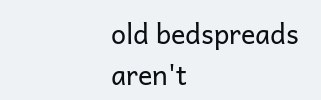old bedspreads aren't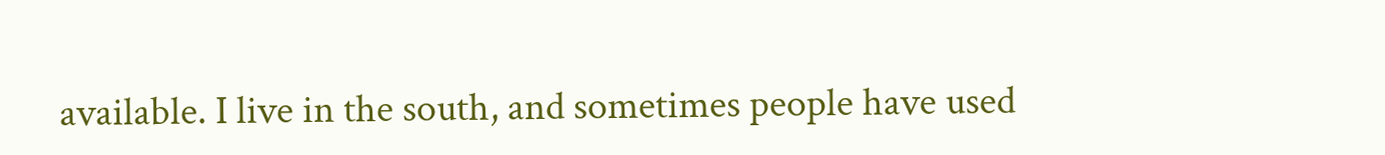available. I live in the south, and sometimes people have used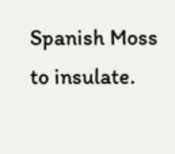Spanish Moss to insulate.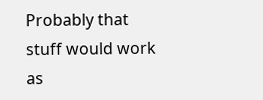Probably that stuff would work as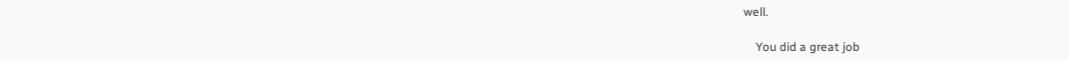well.

    You did a great job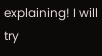explaining! I will try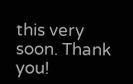this very soon. Thank you!